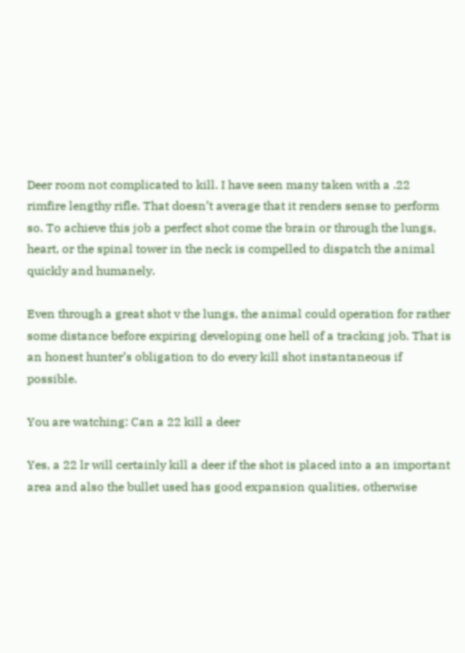Deer room not complicated to kill. I have seen many taken with a .22 rimfire lengthy rifle. That doesn’t average that it renders sense to perform so. To achieve this job a perfect shot come the brain or through the lungs, heart, or the spinal tower in the neck is compelled to dispatch the animal quickly and humanely.

Even through a great shot v the lungs, the animal could operation for rather some distance before expiring developing one hell of a tracking job. That is an honest hunter’s obligation to do every kill shot instantaneous if possible.

You are watching: Can a 22 kill a deer

Yes, a 22 lr will certainly kill a deer if the shot is placed into a an important area and also the bullet used has good expansion qualities, otherwise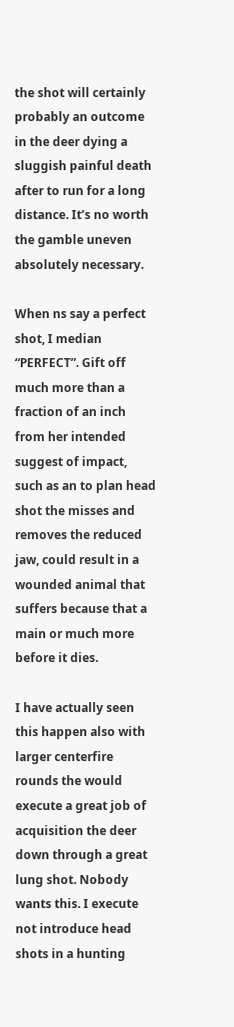the shot will certainly probably an outcome in the deer dying a sluggish painful death after to run for a long distance. It’s no worth the gamble uneven absolutely necessary.

When ns say a perfect shot, I median “PERFECT”. Gift off much more than a fraction of an inch from her intended suggest of impact, such as an to plan head shot the misses and removes the reduced jaw, could result in a wounded animal that suffers because that a main or much more before it dies.

I have actually seen this happen also with larger centerfire rounds the would execute a great job of acquisition the deer down through a great lung shot. Nobody wants this. I execute not introduce head shots in a hunting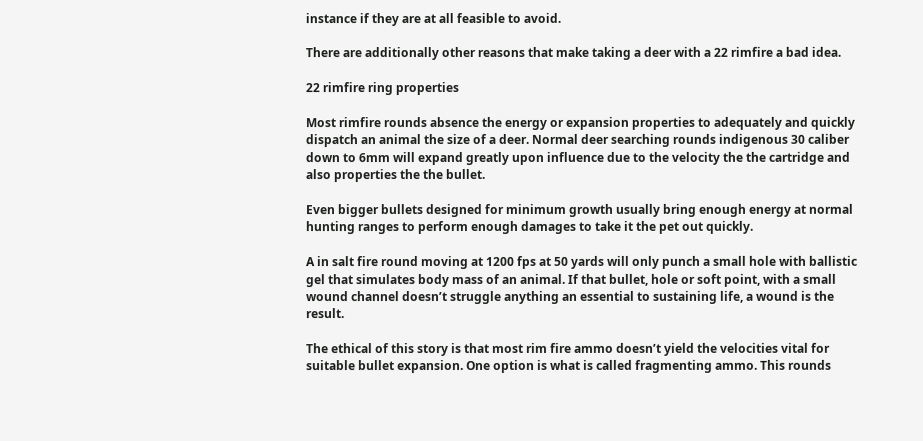instance if they are at all feasible to avoid.

There are additionally other reasons that make taking a deer with a 22 rimfire a bad idea.

22 rimfire ring properties

Most rimfire rounds absence the energy or expansion properties to adequately and quickly dispatch an animal the size of a deer. Normal deer searching rounds indigenous 30 caliber down to 6mm will expand greatly upon influence due to the velocity the the cartridge and also properties the the bullet.

Even bigger bullets designed for minimum growth usually bring enough energy at normal hunting ranges to perform enough damages to take it the pet out quickly.

A in salt fire round moving at 1200 fps at 50 yards will only punch a small hole with ballistic gel that simulates body mass of an animal. If that bullet, hole or soft point, with a small wound channel doesn’t struggle anything an essential to sustaining life, a wound is the result.

The ethical of this story is that most rim fire ammo doesn’t yield the velocities vital for suitable bullet expansion. One option is what is called fragmenting ammo. This rounds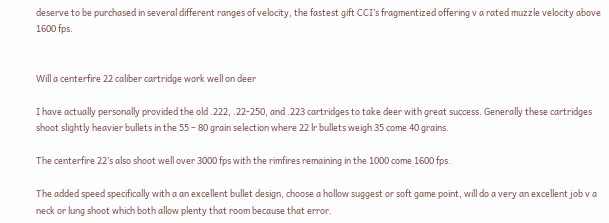deserve to be purchased in several different ranges of velocity, the fastest gift CCI’s fragmentized offering v a rated muzzle velocity above 1600 fps.


Will a centerfire 22 caliber cartridge work well on deer

I have actually personally provided the old .222, .22-250, and .223 cartridges to take deer with great success. Generally these cartridges shoot slightly heavier bullets in the 55 – 80 grain selection where 22 lr bullets weigh 35 come 40 grains.

The centerfire 22’s also shoot well over 3000 fps with the rimfires remaining in the 1000 come 1600 fps.

The added speed specifically with a an excellent bullet design, choose a hollow suggest or soft game point, will do a very an excellent job v a neck or lung shoot which both allow plenty that room because that error.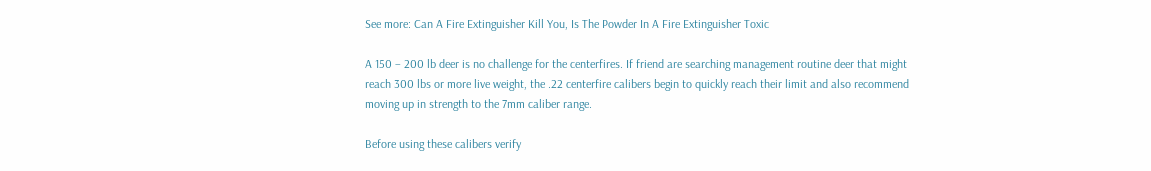See more: Can A Fire Extinguisher Kill You, Is The Powder In A Fire Extinguisher Toxic

A 150 – 200 lb deer is no challenge for the centerfires. If friend are searching management routine deer that might reach 300 lbs or more live weight, the .22 centerfire calibers begin to quickly reach their limit and also recommend moving up in strength to the 7mm caliber range.

Before using these calibers verify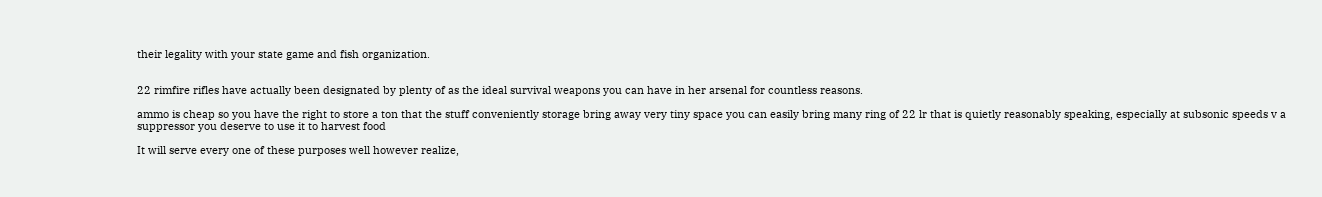their legality with your state game and fish organization.


22 rimfire rifles have actually been designated by plenty of as the ideal survival weapons you can have in her arsenal for countless reasons.

ammo is cheap so you have the right to store a ton that the stuff conveniently storage bring away very tiny space you can easily bring many ring of 22 lr that is quietly reasonably speaking, especially at subsonic speeds v a suppressor you deserve to use it to harvest food

It will serve every one of these purposes well however realize,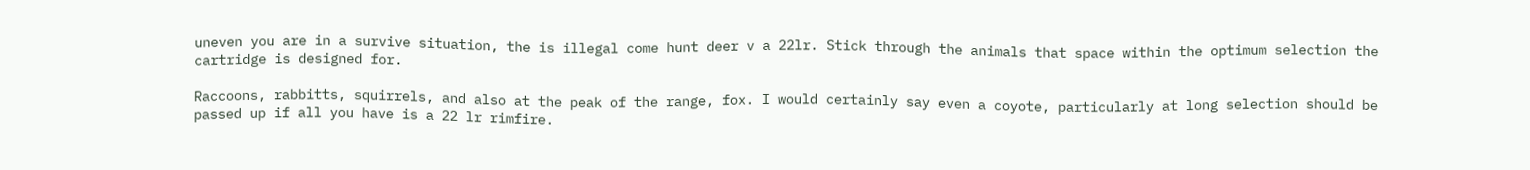uneven you are in a survive situation, the is illegal come hunt deer v a 22lr. Stick through the animals that space within the optimum selection the cartridge is designed for.

Raccoons, rabbitts, squirrels, and also at the peak of the range, fox. I would certainly say even a coyote, particularly at long selection should be passed up if all you have is a 22 lr rimfire.